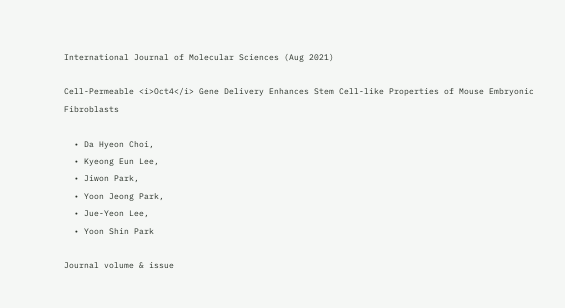International Journal of Molecular Sciences (Aug 2021)

Cell-Permeable <i>Oct4</i> Gene Delivery Enhances Stem Cell-like Properties of Mouse Embryonic Fibroblasts

  • Da Hyeon Choi,
  • Kyeong Eun Lee,
  • Jiwon Park,
  • Yoon Jeong Park,
  • Jue-Yeon Lee,
  • Yoon Shin Park

Journal volume & issue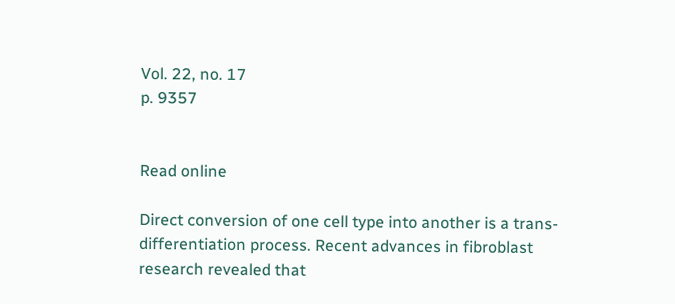Vol. 22, no. 17
p. 9357


Read online

Direct conversion of one cell type into another is a trans-differentiation process. Recent advances in fibroblast research revealed that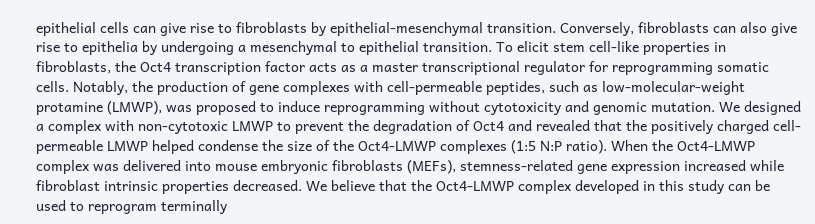epithelial cells can give rise to fibroblasts by epithelial-mesenchymal transition. Conversely, fibroblasts can also give rise to epithelia by undergoing a mesenchymal to epithelial transition. To elicit stem cell-like properties in fibroblasts, the Oct4 transcription factor acts as a master transcriptional regulator for reprogramming somatic cells. Notably, the production of gene complexes with cell-permeable peptides, such as low-molecular-weight protamine (LMWP), was proposed to induce reprogramming without cytotoxicity and genomic mutation. We designed a complex with non-cytotoxic LMWP to prevent the degradation of Oct4 and revealed that the positively charged cell-permeable LMWP helped condense the size of the Oct4-LMWP complexes (1:5 N:P ratio). When the Oct4-LMWP complex was delivered into mouse embryonic fibroblasts (MEFs), stemness-related gene expression increased while fibroblast intrinsic properties decreased. We believe that the Oct4-LMWP complex developed in this study can be used to reprogram terminally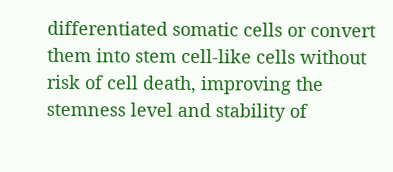differentiated somatic cells or convert them into stem cell-like cells without risk of cell death, improving the stemness level and stability of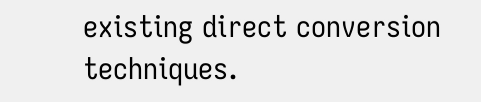existing direct conversion techniques.